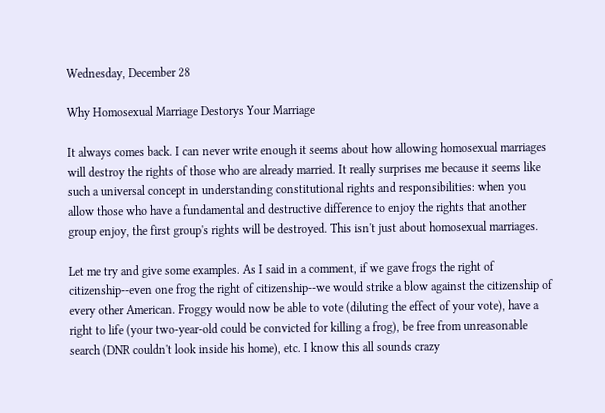Wednesday, December 28

Why Homosexual Marriage Destorys Your Marriage

It always comes back. I can never write enough it seems about how allowing homosexual marriages will destroy the rights of those who are already married. It really surprises me because it seems like such a universal concept in understanding constitutional rights and responsibilities: when you allow those who have a fundamental and destructive difference to enjoy the rights that another group enjoy, the first group's rights will be destroyed. This isn't just about homosexual marriages.

Let me try and give some examples. As I said in a comment, if we gave frogs the right of citizenship--even one frog the right of citizenship--we would strike a blow against the citizenship of every other American. Froggy would now be able to vote (diluting the effect of your vote), have a right to life (your two-year-old could be convicted for killing a frog), be free from unreasonable search (DNR couldn't look inside his home), etc. I know this all sounds crazy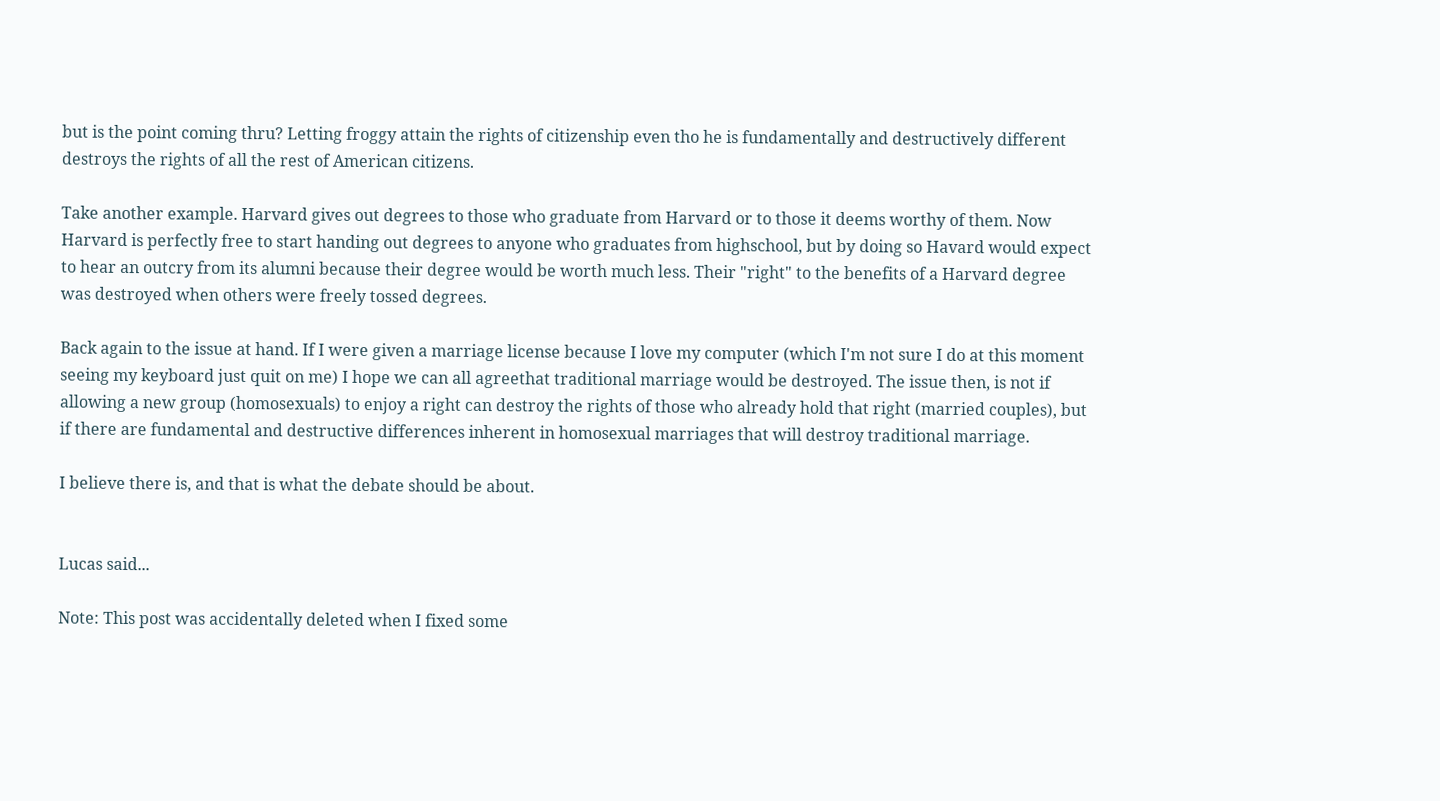but is the point coming thru? Letting froggy attain the rights of citizenship even tho he is fundamentally and destructively different destroys the rights of all the rest of American citizens.

Take another example. Harvard gives out degrees to those who graduate from Harvard or to those it deems worthy of them. Now Harvard is perfectly free to start handing out degrees to anyone who graduates from highschool, but by doing so Havard would expect to hear an outcry from its alumni because their degree would be worth much less. Their "right" to the benefits of a Harvard degree was destroyed when others were freely tossed degrees.

Back again to the issue at hand. If I were given a marriage license because I love my computer (which I'm not sure I do at this moment seeing my keyboard just quit on me) I hope we can all agreethat traditional marriage would be destroyed. The issue then, is not if allowing a new group (homosexuals) to enjoy a right can destroy the rights of those who already hold that right (married couples), but if there are fundamental and destructive differences inherent in homosexual marriages that will destroy traditional marriage.

I believe there is, and that is what the debate should be about.


Lucas said...

Note: This post was accidentally deleted when I fixed some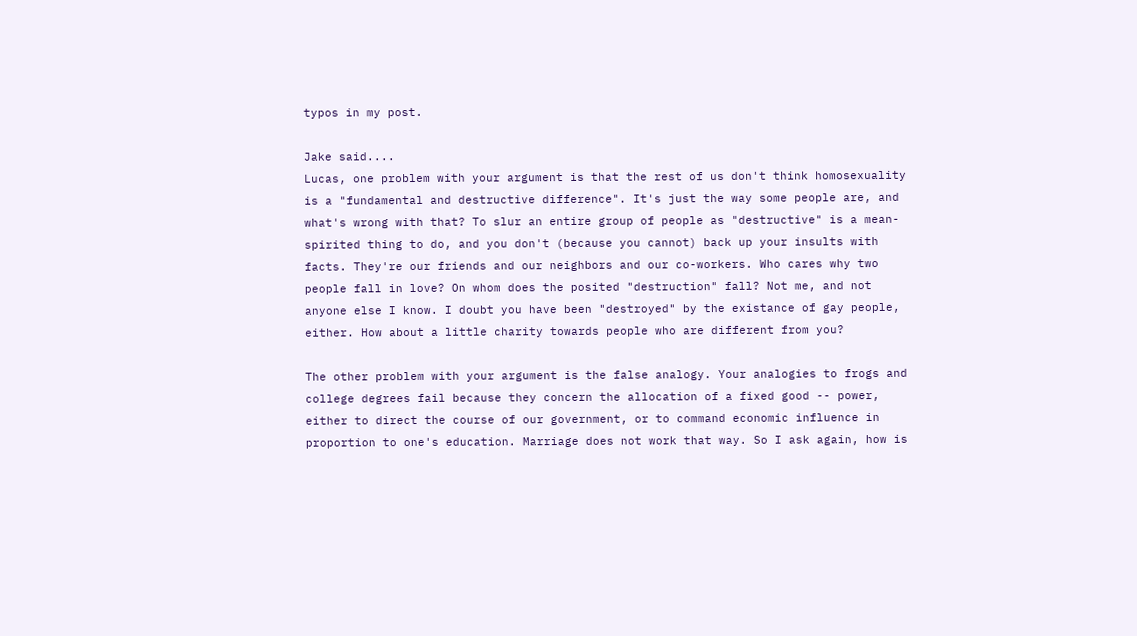typos in my post.

Jake said....
Lucas, one problem with your argument is that the rest of us don't think homosexuality is a "fundamental and destructive difference". It's just the way some people are, and what's wrong with that? To slur an entire group of people as "destructive" is a mean-spirited thing to do, and you don't (because you cannot) back up your insults with facts. They're our friends and our neighbors and our co-workers. Who cares why two people fall in love? On whom does the posited "destruction" fall? Not me, and not anyone else I know. I doubt you have been "destroyed" by the existance of gay people, either. How about a little charity towards people who are different from you?

The other problem with your argument is the false analogy. Your analogies to frogs and college degrees fail because they concern the allocation of a fixed good -- power, either to direct the course of our government, or to command economic influence in proportion to one's education. Marriage does not work that way. So I ask again, how is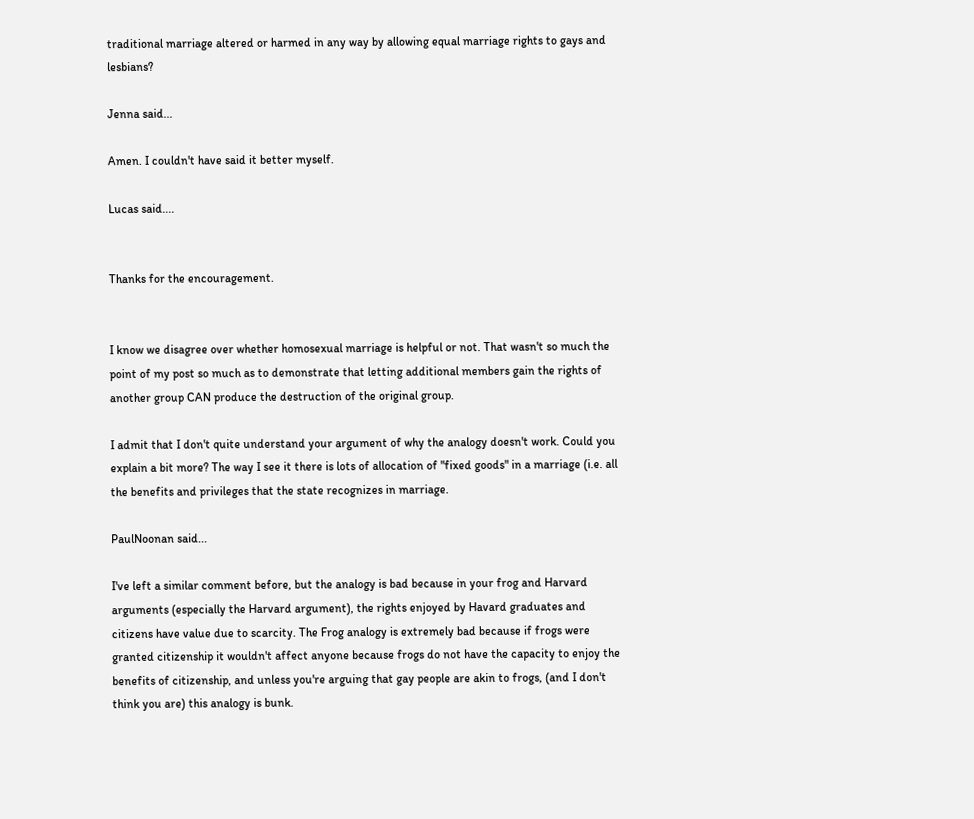traditional marriage altered or harmed in any way by allowing equal marriage rights to gays and lesbians?

Jenna said...

Amen. I couldn't have said it better myself.

Lucas said....


Thanks for the encouragement.


I know we disagree over whether homosexual marriage is helpful or not. That wasn't so much the point of my post so much as to demonstrate that letting additional members gain the rights of another group CAN produce the destruction of the original group.

I admit that I don't quite understand your argument of why the analogy doesn't work. Could you explain a bit more? The way I see it there is lots of allocation of "fixed goods" in a marriage (i.e. all the benefits and privileges that the state recognizes in marriage.

PaulNoonan said...

I've left a similar comment before, but the analogy is bad because in your frog and Harvard arguments (especially the Harvard argument), the rights enjoyed by Havard graduates and citizens have value due to scarcity. The Frog analogy is extremely bad because if frogs were granted citizenship it wouldn't affect anyone because frogs do not have the capacity to enjoy the benefits of citizenship, and unless you're arguing that gay people are akin to frogs, (and I don't think you are) this analogy is bunk.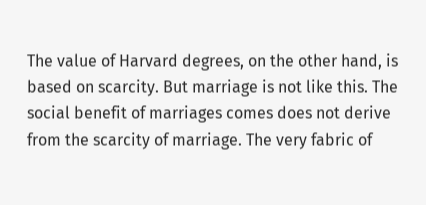The value of Harvard degrees, on the other hand, is based on scarcity. But marriage is not like this. The social benefit of marriages comes does not derive from the scarcity of marriage. The very fabric of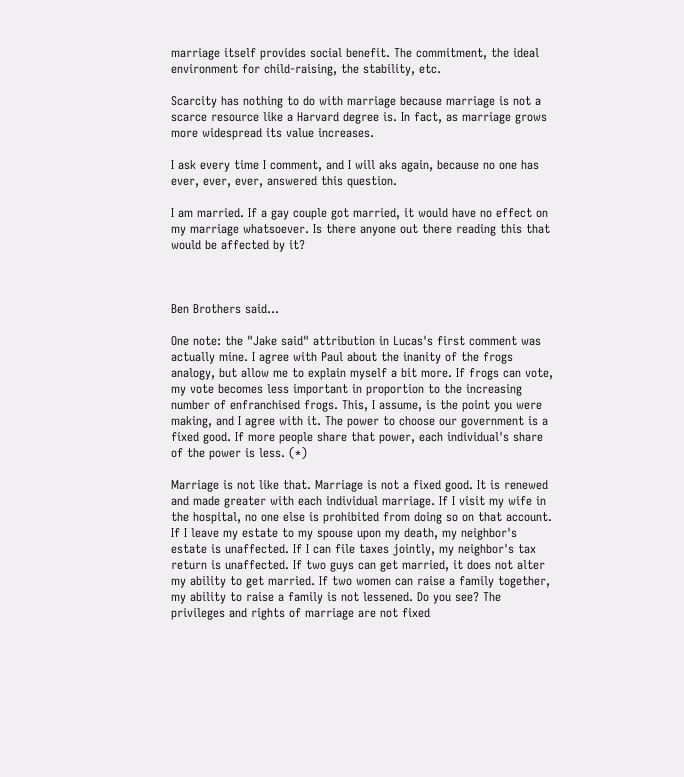marriage itself provides social benefit. The commitment, the ideal environment for child-raising, the stability, etc.

Scarcity has nothing to do with marriage because marriage is not a scarce resource like a Harvard degree is. In fact, as marriage grows more widespread its value increases.

I ask every time I comment, and I will aks again, because no one has ever, ever, ever, answered this question.

I am married. If a gay couple got married, it would have no effect on my marriage whatsoever. Is there anyone out there reading this that would be affected by it?



Ben Brothers said...

One note: the "Jake said" attribution in Lucas's first comment was actually mine. I agree with Paul about the inanity of the frogs analogy, but allow me to explain myself a bit more. If frogs can vote, my vote becomes less important in proportion to the increasing number of enfranchised frogs. This, I assume, is the point you were making, and I agree with it. The power to choose our government is a fixed good. If more people share that power, each individual's share of the power is less. (*)

Marriage is not like that. Marriage is not a fixed good. It is renewed and made greater with each individual marriage. If I visit my wife in the hospital, no one else is prohibited from doing so on that account. If I leave my estate to my spouse upon my death, my neighbor's estate is unaffected. If I can file taxes jointly, my neighbor's tax return is unaffected. If two guys can get married, it does not alter my ability to get married. If two women can raise a family together, my ability to raise a family is not lessened. Do you see? The privileges and rights of marriage are not fixed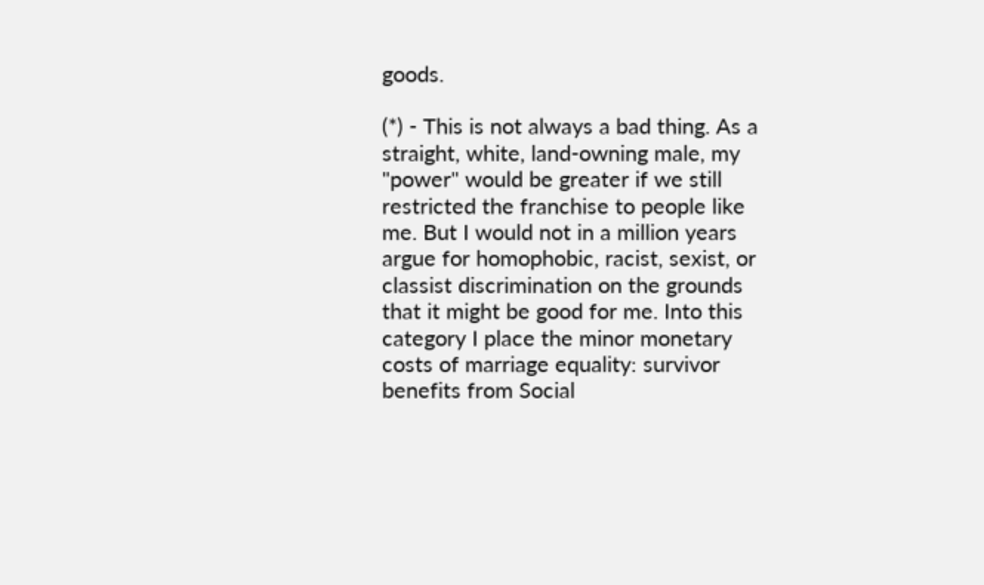goods.

(*) - This is not always a bad thing. As a straight, white, land-owning male, my "power" would be greater if we still restricted the franchise to people like me. But I would not in a million years argue for homophobic, racist, sexist, or classist discrimination on the grounds that it might be good for me. Into this category I place the minor monetary costs of marriage equality: survivor benefits from Social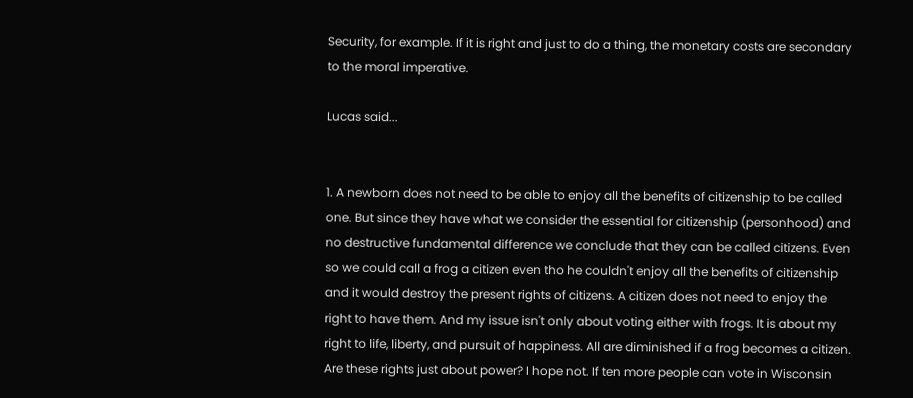Security, for example. If it is right and just to do a thing, the monetary costs are secondary to the moral imperative.

Lucas said...


1. A newborn does not need to be able to enjoy all the benefits of citizenship to be called one. But since they have what we consider the essential for citizenship (personhood) and no destructive fundamental difference we conclude that they can be called citizens. Even so we could call a frog a citizen even tho he couldn't enjoy all the benefits of citizenship and it would destroy the present rights of citizens. A citizen does not need to enjoy the right to have them. And my issue isn't only about voting either with frogs. It is about my right to life, liberty, and pursuit of happiness. All are diminished if a frog becomes a citizen. Are these rights just about power? I hope not. If ten more people can vote in Wisconsin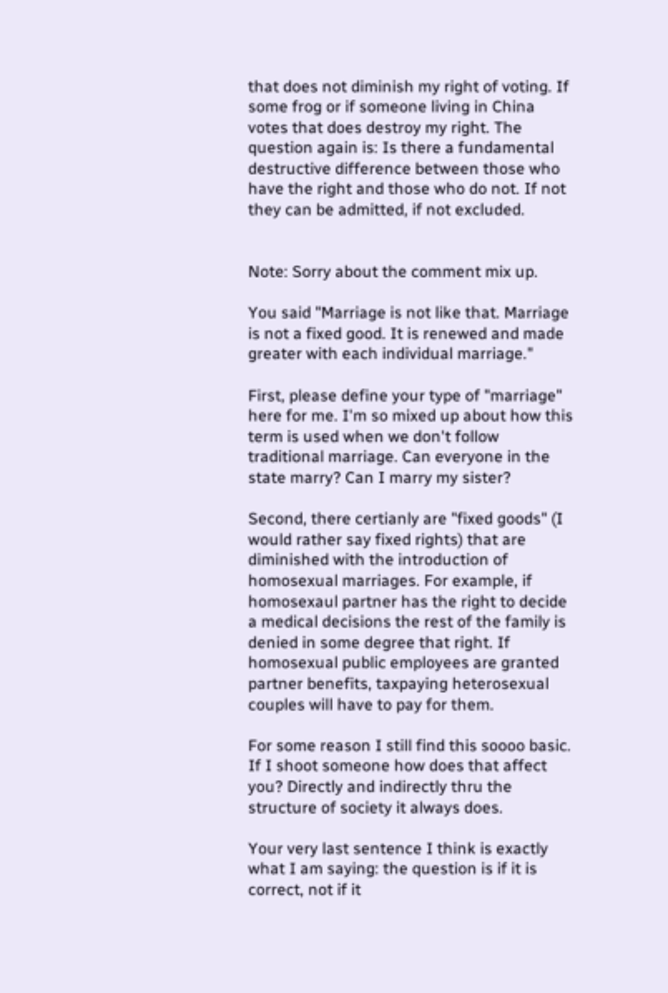that does not diminish my right of voting. If some frog or if someone living in China votes that does destroy my right. The question again is: Is there a fundamental destructive difference between those who have the right and those who do not. If not they can be admitted, if not excluded.


Note: Sorry about the comment mix up.

You said "Marriage is not like that. Marriage is not a fixed good. It is renewed and made greater with each individual marriage."

First, please define your type of "marriage" here for me. I'm so mixed up about how this term is used when we don't follow traditional marriage. Can everyone in the state marry? Can I marry my sister?

Second, there certianly are "fixed goods" (I would rather say fixed rights) that are diminished with the introduction of homosexual marriages. For example, if homosexaul partner has the right to decide a medical decisions the rest of the family is denied in some degree that right. If homosexual public employees are granted partner benefits, taxpaying heterosexual couples will have to pay for them.

For some reason I still find this soooo basic. If I shoot someone how does that affect you? Directly and indirectly thru the structure of society it always does.

Your very last sentence I think is exactly what I am saying: the question is if it is correct, not if it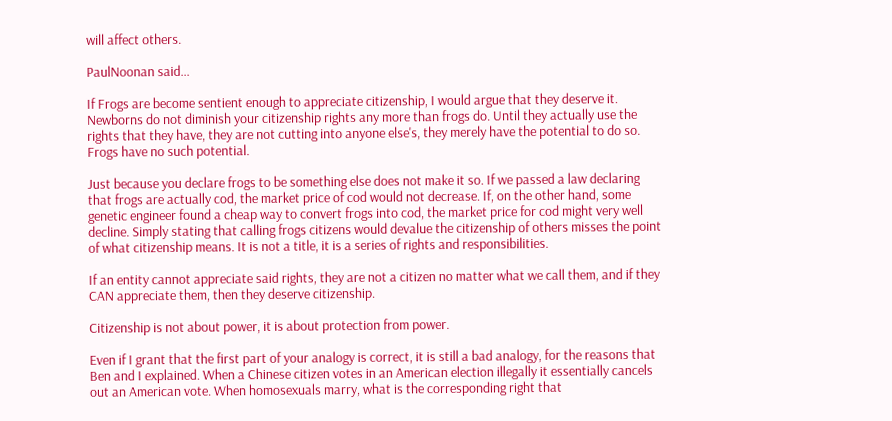will affect others.

PaulNoonan said...

If Frogs are become sentient enough to appreciate citizenship, I would argue that they deserve it. Newborns do not diminish your citizenship rights any more than frogs do. Until they actually use the rights that they have, they are not cutting into anyone else's, they merely have the potential to do so. Frogs have no such potential.

Just because you declare frogs to be something else does not make it so. If we passed a law declaring that frogs are actually cod, the market price of cod would not decrease. If, on the other hand, some genetic engineer found a cheap way to convert frogs into cod, the market price for cod might very well decline. Simply stating that calling frogs citizens would devalue the citizenship of others misses the point of what citizenship means. It is not a title, it is a series of rights and responsibilities.

If an entity cannot appreciate said rights, they are not a citizen no matter what we call them, and if they CAN appreciate them, then they deserve citizenship.

Citizenship is not about power, it is about protection from power.

Even if I grant that the first part of your analogy is correct, it is still a bad analogy, for the reasons that Ben and I explained. When a Chinese citizen votes in an American election illegally it essentially cancels out an American vote. When homosexuals marry, what is the corresponding right that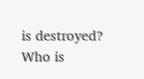is destroyed? Who is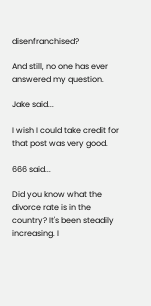disenfranchised?

And still, no one has ever answered my question.

Jake said...

I wish I could take credit for that post was very good.

666 said...

Did you know what the divorce rate is in the country? It's been steadily increasing. I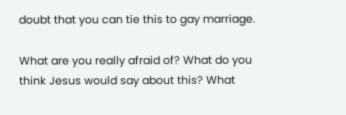doubt that you can tie this to gay marriage.

What are you really afraid of? What do you think Jesus would say about this? What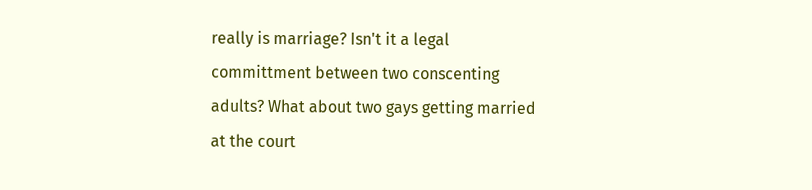really is marriage? Isn't it a legal committment between two conscenting adults? What about two gays getting married at the court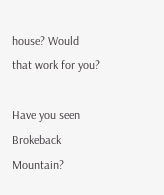house? Would that work for you?

Have you seen Brokeback Mountain?